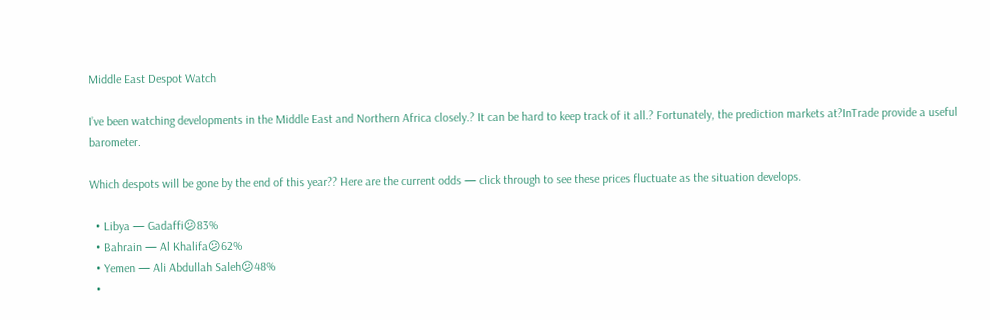Middle East Despot Watch

I’ve been watching developments in the Middle East and Northern Africa closely.? It can be hard to keep track of it all.? Fortunately, the prediction markets at?InTrade provide a useful barometer.

Which despots will be gone by the end of this year?? Here are the current odds — click through to see these prices fluctuate as the situation develops.

  • Libya — Gadaffi😕83%
  • Bahrain — Al Khalifa😕62%
  • Yemen — Ali Abdullah Saleh😕48%
  •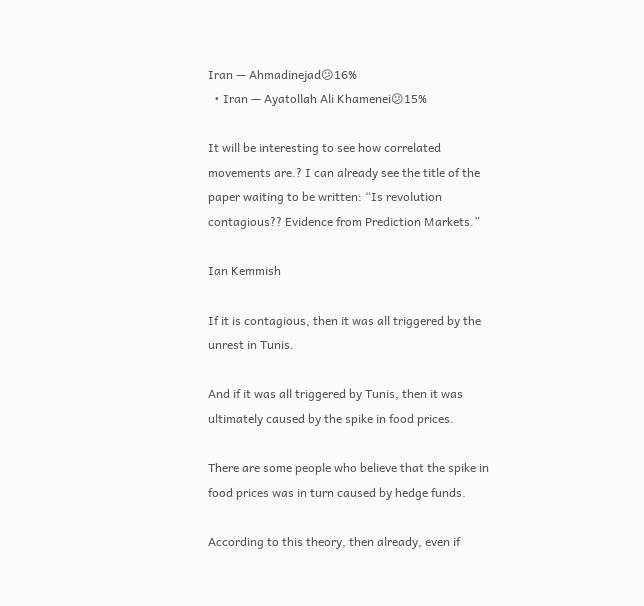Iran — Ahmadinejad😕16%
  • Iran — Ayatollah Ali Khamenei😕15%

It will be interesting to see how correlated movements are.? I can already see the title of the paper waiting to be written: “Is revolution contagious?? Evidence from Prediction Markets.”

Ian Kemmish

If it is contagious, then it was all triggered by the unrest in Tunis.

And if it was all triggered by Tunis, then it was ultimately caused by the spike in food prices.

There are some people who believe that the spike in food prices was in turn caused by hedge funds.

According to this theory, then already, even if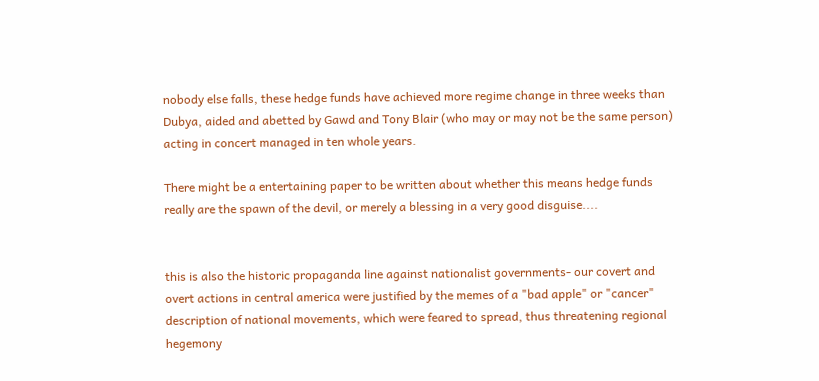nobody else falls, these hedge funds have achieved more regime change in three weeks than Dubya, aided and abetted by Gawd and Tony Blair (who may or may not be the same person) acting in concert managed in ten whole years.

There might be a entertaining paper to be written about whether this means hedge funds really are the spawn of the devil, or merely a blessing in a very good disguise....


this is also the historic propaganda line against nationalist governments- our covert and overt actions in central america were justified by the memes of a "bad apple" or "cancer" description of national movements, which were feared to spread, thus threatening regional hegemony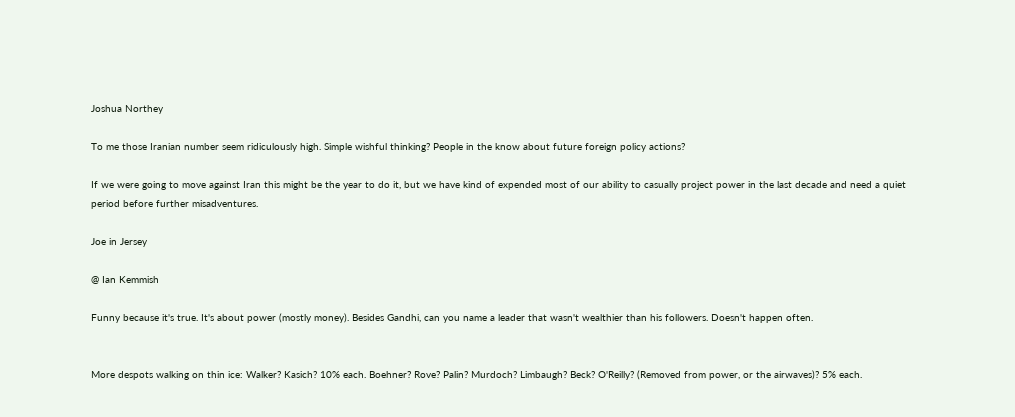Joshua Northey

To me those Iranian number seem ridiculously high. Simple wishful thinking? People in the know about future foreign policy actions?

If we were going to move against Iran this might be the year to do it, but we have kind of expended most of our ability to casually project power in the last decade and need a quiet period before further misadventures.

Joe in Jersey

@ Ian Kemmish

Funny because it's true. It's about power (mostly money). Besides Gandhi, can you name a leader that wasn't wealthier than his followers. Doesn't happen often.


More despots walking on thin ice: Walker? Kasich? 10% each. Boehner? Rove? Palin? Murdoch? Limbaugh? Beck? O'Reilly? (Removed from power, or the airwaves)? 5% each.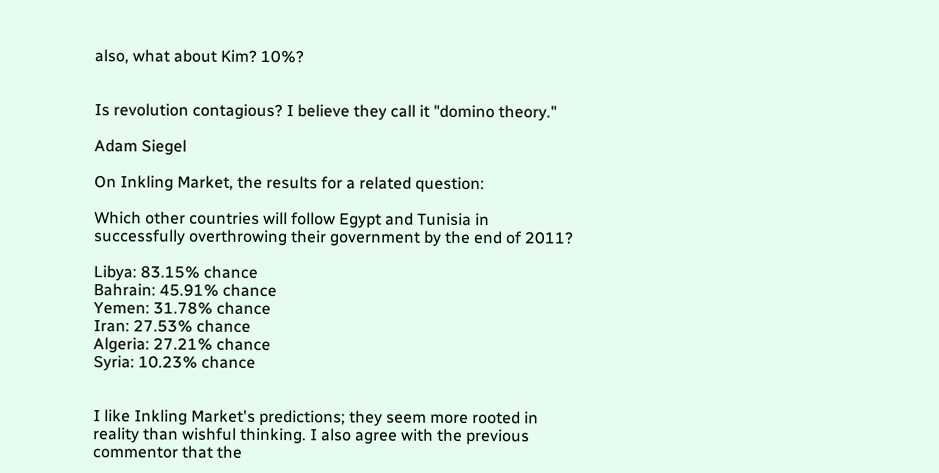also, what about Kim? 10%?


Is revolution contagious? I believe they call it "domino theory."

Adam Siegel

On Inkling Market, the results for a related question:

Which other countries will follow Egypt and Tunisia in successfully overthrowing their government by the end of 2011?

Libya: 83.15% chance
Bahrain: 45.91% chance
Yemen: 31.78% chance
Iran: 27.53% chance
Algeria: 27.21% chance
Syria: 10.23% chance


I like Inkling Market's predictions; they seem more rooted in reality than wishful thinking. I also agree with the previous commentor that the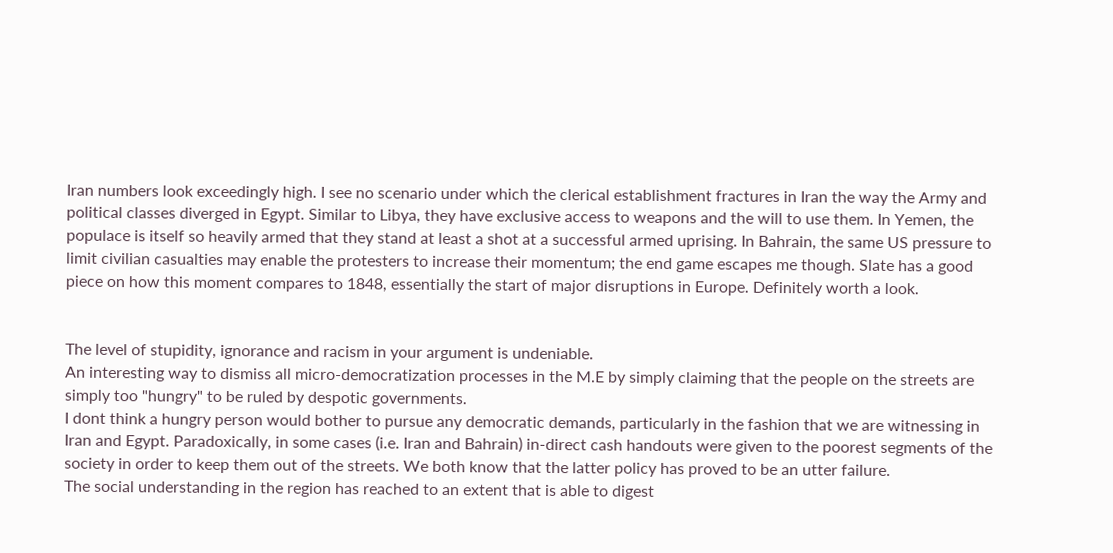Iran numbers look exceedingly high. I see no scenario under which the clerical establishment fractures in Iran the way the Army and political classes diverged in Egypt. Similar to Libya, they have exclusive access to weapons and the will to use them. In Yemen, the populace is itself so heavily armed that they stand at least a shot at a successful armed uprising. In Bahrain, the same US pressure to limit civilian casualties may enable the protesters to increase their momentum; the end game escapes me though. Slate has a good piece on how this moment compares to 1848, essentially the start of major disruptions in Europe. Definitely worth a look.


The level of stupidity, ignorance and racism in your argument is undeniable.
An interesting way to dismiss all micro-democratization processes in the M.E by simply claiming that the people on the streets are simply too "hungry" to be ruled by despotic governments.
I dont think a hungry person would bother to pursue any democratic demands, particularly in the fashion that we are witnessing in Iran and Egypt. Paradoxically, in some cases (i.e. Iran and Bahrain) in-direct cash handouts were given to the poorest segments of the society in order to keep them out of the streets. We both know that the latter policy has proved to be an utter failure.
The social understanding in the region has reached to an extent that is able to digest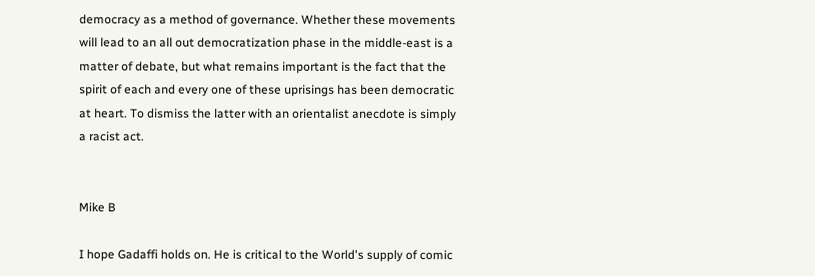democracy as a method of governance. Whether these movements will lead to an all out democratization phase in the middle-east is a matter of debate, but what remains important is the fact that the spirit of each and every one of these uprisings has been democratic at heart. To dismiss the latter with an orientalist anecdote is simply a racist act.


Mike B

I hope Gadaffi holds on. He is critical to the World's supply of comic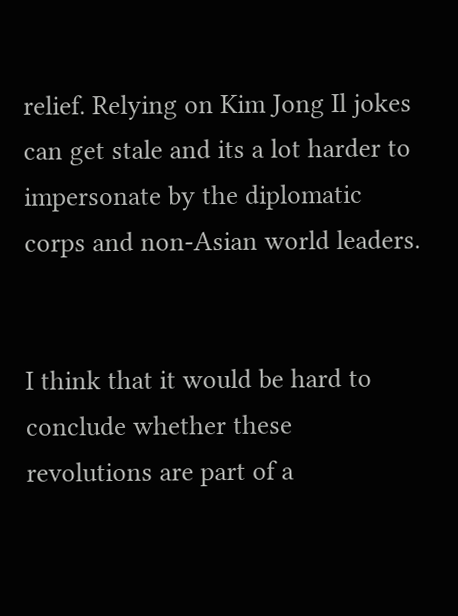relief. Relying on Kim Jong Il jokes can get stale and its a lot harder to impersonate by the diplomatic corps and non-Asian world leaders.


I think that it would be hard to conclude whether these revolutions are part of a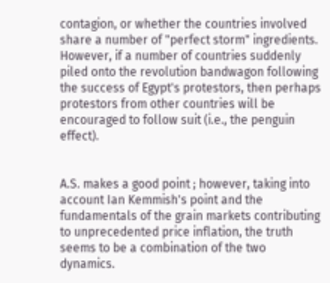contagion, or whether the countries involved share a number of "perfect storm" ingredients. However, if a number of countries suddenly piled onto the revolution bandwagon following the success of Egypt's protestors, then perhaps protestors from other countries will be encouraged to follow suit (i.e., the penguin effect).


A.S. makes a good point ; however, taking into account Ian Kemmish's point and the fundamentals of the grain markets contributing to unprecedented price inflation, the truth seems to be a combination of the two dynamics.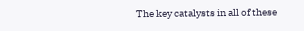The key catalysts in all of these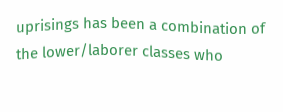uprisings has been a combination of the lower/laborer classes who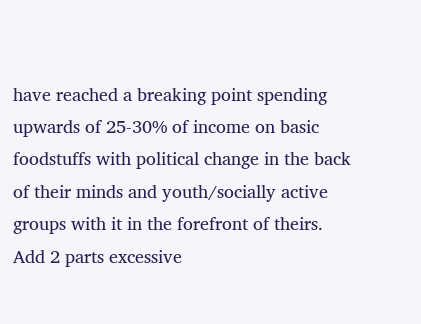have reached a breaking point spending upwards of 25-30% of income on basic foodstuffs with political change in the back of their minds and youth/socially active groups with it in the forefront of theirs. Add 2 parts excessive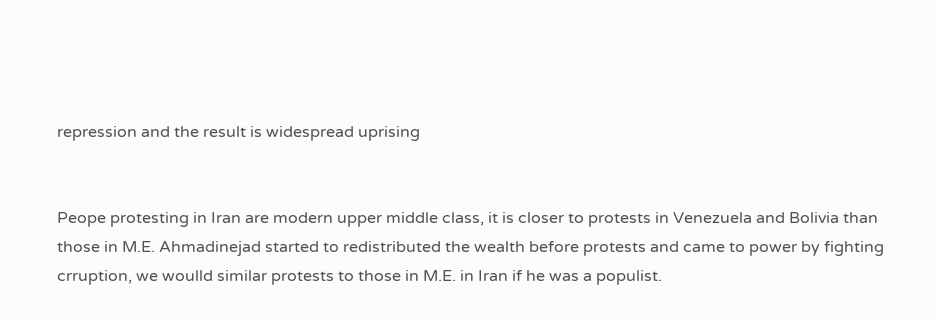repression and the result is widespread uprising


Peope protesting in Iran are modern upper middle class, it is closer to protests in Venezuela and Bolivia than those in M.E. Ahmadinejad started to redistributed the wealth before protests and came to power by fighting crruption, we woulld similar protests to those in M.E. in Iran if he was a populist.